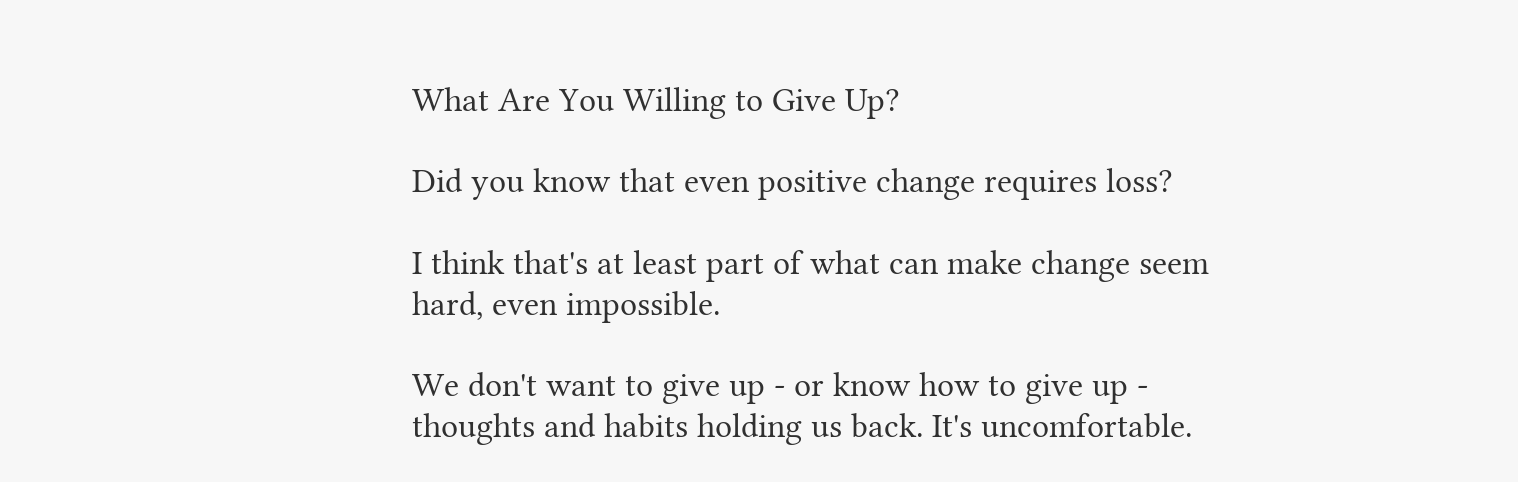What Are You Willing to Give Up?

Did you know that even positive change requires loss?

I think that's at least part of what can make change seem hard, even impossible.

We don't want to give up - or know how to give up - thoughts and habits holding us back. It's uncomfortable.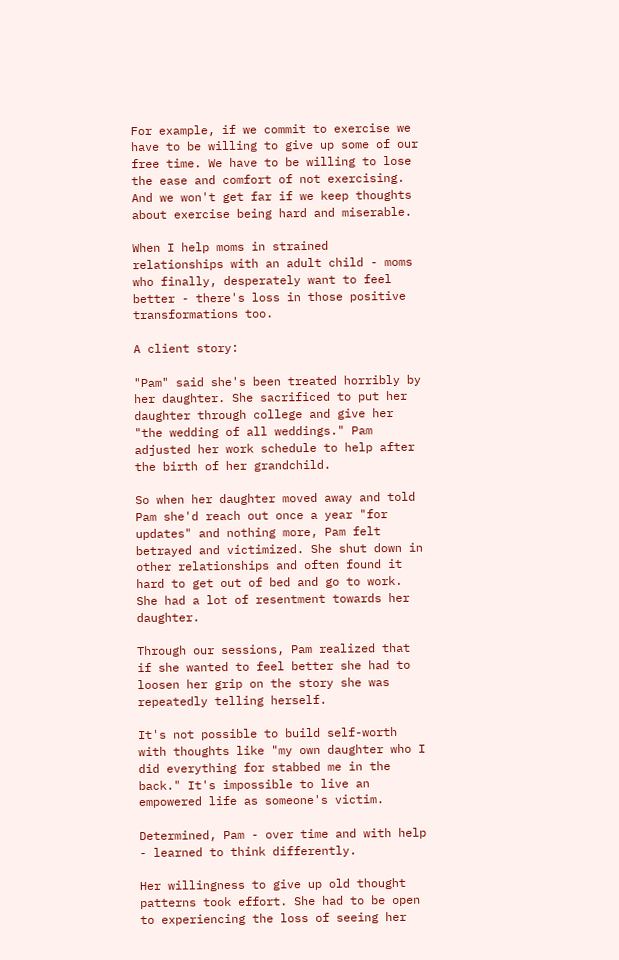For example, if we commit to exercise we have to be willing to give up some of our free time. We have to be willing to lose the ease and comfort of not exercising. And we won't get far if we keep thoughts about exercise being hard and miserable.

When I help moms in strained relationships with an adult child - moms who finally, desperately want to feel better - there's loss in those positive transformations too.

A client story:

"Pam" said she's been treated horribly by her daughter. She sacrificed to put her daughter through college and give her "the wedding of all weddings." Pam adjusted her work schedule to help after the birth of her grandchild.

So when her daughter moved away and told Pam she'd reach out once a year "for updates" and nothing more, Pam felt betrayed and victimized. She shut down in other relationships and often found it hard to get out of bed and go to work. She had a lot of resentment towards her daughter.

Through our sessions, Pam realized that if she wanted to feel better she had to loosen her grip on the story she was repeatedly telling herself.

It's not possible to build self-worth with thoughts like "my own daughter who I did everything for stabbed me in the back." It's impossible to live an empowered life as someone's victim.

Determined, Pam - over time and with help - learned to think differently.

Her willingness to give up old thought patterns took effort. She had to be open to experiencing the loss of seeing her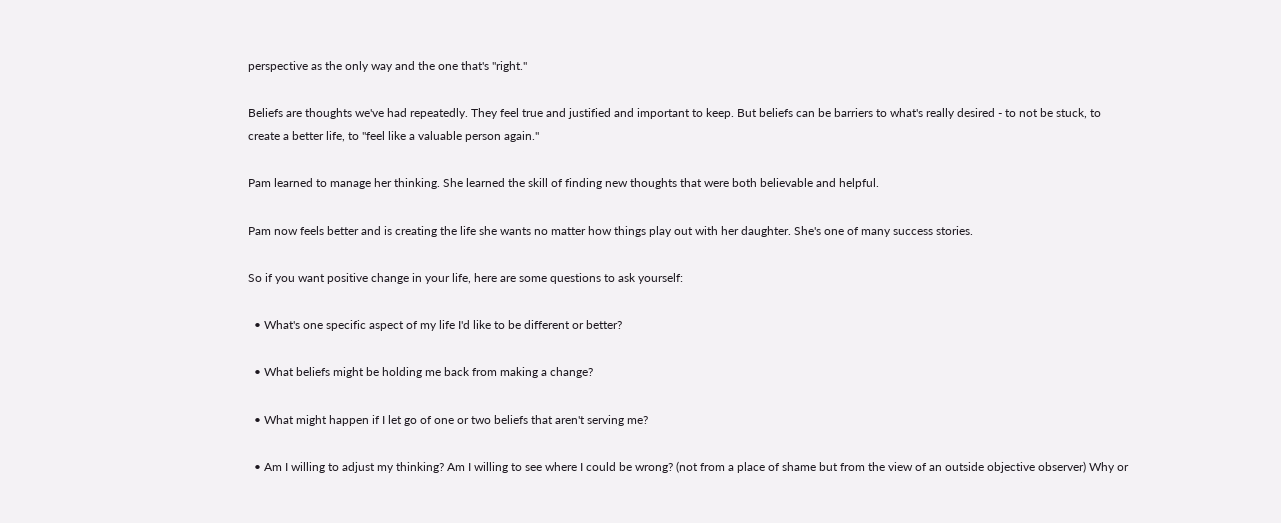perspective as the only way and the one that's "right."

Beliefs are thoughts we've had repeatedly. They feel true and justified and important to keep. But beliefs can be barriers to what's really desired - to not be stuck, to create a better life, to "feel like a valuable person again."

Pam learned to manage her thinking. She learned the skill of finding new thoughts that were both believable and helpful.

Pam now feels better and is creating the life she wants no matter how things play out with her daughter. She's one of many success stories.

So if you want positive change in your life, here are some questions to ask yourself:

  • What's one specific aspect of my life I'd like to be different or better?

  • What beliefs might be holding me back from making a change?

  • What might happen if I let go of one or two beliefs that aren't serving me?

  • Am I willing to adjust my thinking? Am I willing to see where I could be wrong? (not from a place of shame but from the view of an outside objective observer) Why or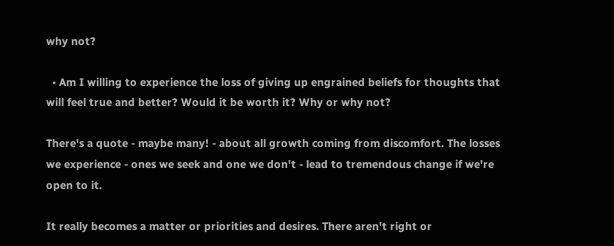why not?

  • Am I willing to experience the loss of giving up engrained beliefs for thoughts that will feel true and better? Would it be worth it? Why or why not?

There's a quote - maybe many! - about all growth coming from discomfort. The losses we experience - ones we seek and one we don't - lead to tremendous change if we're open to it.

It really becomes a matter or priorities and desires. There aren't right or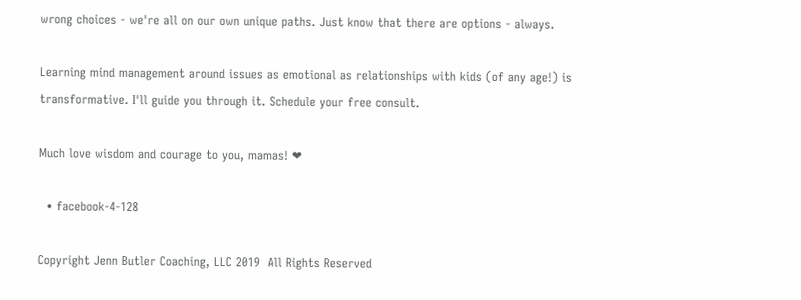wrong choices - we're all on our own unique paths. Just know that there are options - always.

Learning mind management around issues as emotional as relationships with kids (of any age!) is transformative. I'll guide you through it. Schedule your free consult.

Much love wisdom and courage to you, mamas! ❤

  • facebook-4-128

Copyright Jenn Butler Coaching, LLC 2019  All Rights Reserved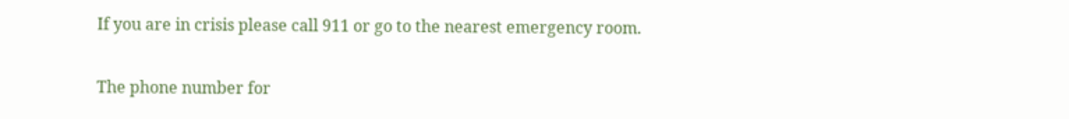If you are in crisis please call 911 or go to the nearest emergency room.

The phone number for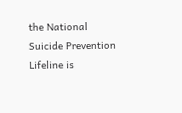the National Suicide Prevention Lifeline is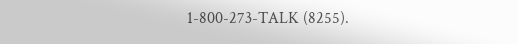1-800-273-TALK (8255).